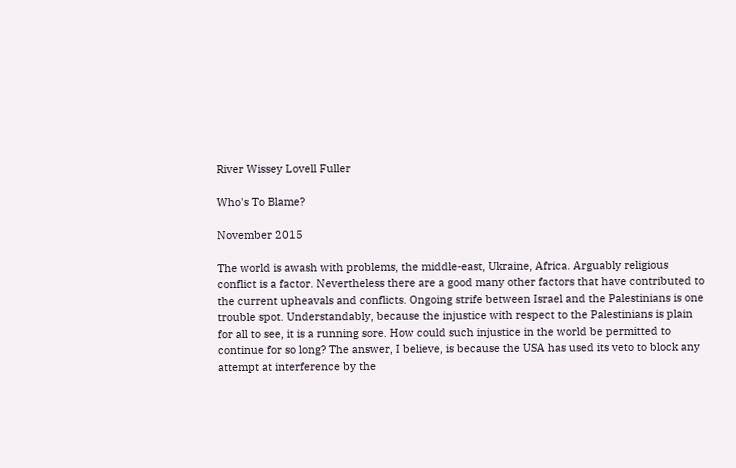River Wissey Lovell Fuller

Who's To Blame?

November 2015

The world is awash with problems, the middle-east, Ukraine, Africa. Arguably religious conflict is a factor. Nevertheless there are a good many other factors that have contributed to the current upheavals and conflicts. Ongoing strife between Israel and the Palestinians is one trouble spot. Understandably, because the injustice with respect to the Palestinians is plain for all to see, it is a running sore. How could such injustice in the world be permitted to continue for so long? The answer, I believe, is because the USA has used its veto to block any attempt at interference by the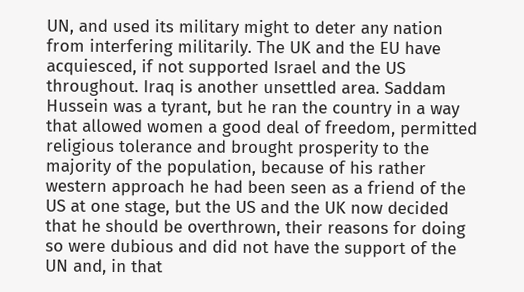UN, and used its military might to deter any nation from interfering militarily. The UK and the EU have acquiesced, if not supported Israel and the US throughout. Iraq is another unsettled area. Saddam Hussein was a tyrant, but he ran the country in a way that allowed women a good deal of freedom, permitted religious tolerance and brought prosperity to the majority of the population, because of his rather western approach he had been seen as a friend of the US at one stage, but the US and the UK now decided that he should be overthrown, their reasons for doing so were dubious and did not have the support of the UN and, in that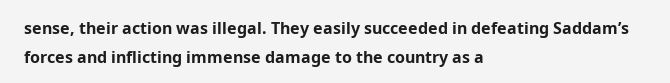sense, their action was illegal. They easily succeeded in defeating Saddam’s forces and inflicting immense damage to the country as a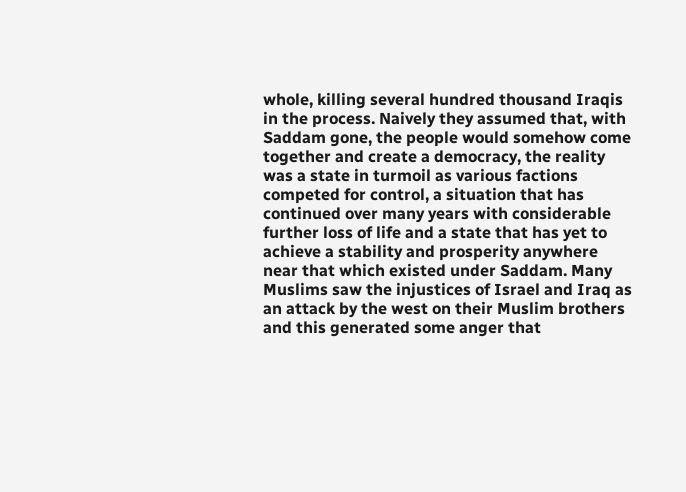whole, killing several hundred thousand Iraqis in the process. Naively they assumed that, with Saddam gone, the people would somehow come together and create a democracy, the reality was a state in turmoil as various factions competed for control, a situation that has continued over many years with considerable further loss of life and a state that has yet to achieve a stability and prosperity anywhere near that which existed under Saddam. Many Muslims saw the injustices of Israel and Iraq as an attack by the west on their Muslim brothers and this generated some anger that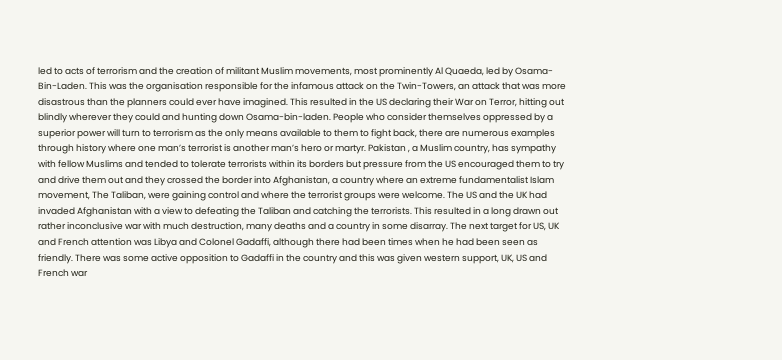led to acts of terrorism and the creation of militant Muslim movements, most prominently Al Quaeda, led by Osama- Bin-Laden. This was the organisation responsible for the infamous attack on the Twin-Towers, an attack that was more disastrous than the planners could ever have imagined. This resulted in the US declaring their War on Terror, hitting out blindly wherever they could and hunting down Osama-bin-laden. People who consider themselves oppressed by a superior power will turn to terrorism as the only means available to them to fight back, there are numerous examples through history where one man’s terrorist is another man’s hero or martyr. Pakistan , a Muslim country, has sympathy with fellow Muslims and tended to tolerate terrorists within its borders but pressure from the US encouraged them to try and drive them out and they crossed the border into Afghanistan, a country where an extreme fundamentalist Islam movement, The Taliban, were gaining control and where the terrorist groups were welcome. The US and the UK had invaded Afghanistan with a view to defeating the Taliban and catching the terrorists. This resulted in a long drawn out rather inconclusive war with much destruction, many deaths and a country in some disarray. The next target for US, UK and French attention was Libya and Colonel Gadaffi, although there had been times when he had been seen as friendly. There was some active opposition to Gadaffi in the country and this was given western support, UK, US and French war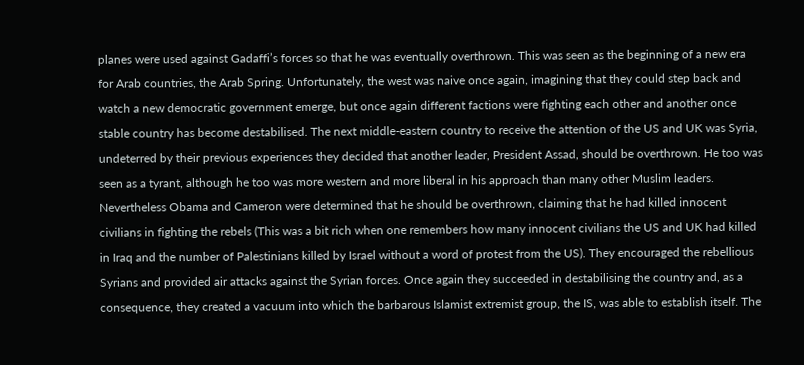planes were used against Gadaffi’s forces so that he was eventually overthrown. This was seen as the beginning of a new era for Arab countries, the Arab Spring. Unfortunately, the west was naive once again, imagining that they could step back and watch a new democratic government emerge, but once again different factions were fighting each other and another once stable country has become destabilised. The next middle-eastern country to receive the attention of the US and UK was Syria, undeterred by their previous experiences they decided that another leader, President Assad, should be overthrown. He too was seen as a tyrant, although he too was more western and more liberal in his approach than many other Muslim leaders. Nevertheless Obama and Cameron were determined that he should be overthrown, claiming that he had killed innocent civilians in fighting the rebels (This was a bit rich when one remembers how many innocent civilians the US and UK had killed in Iraq and the number of Palestinians killed by Israel without a word of protest from the US). They encouraged the rebellious Syrians and provided air attacks against the Syrian forces. Once again they succeeded in destabilising the country and, as a consequence, they created a vacuum into which the barbarous Islamist extremist group, the IS, was able to establish itself. The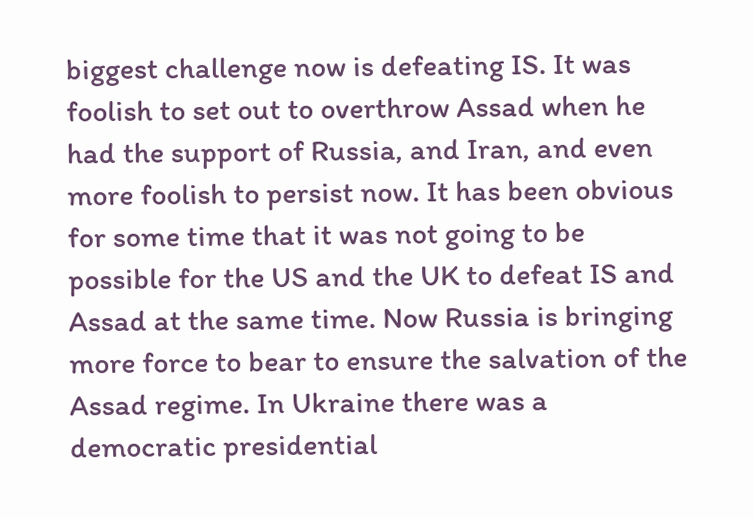biggest challenge now is defeating IS. It was foolish to set out to overthrow Assad when he had the support of Russia, and Iran, and even more foolish to persist now. It has been obvious for some time that it was not going to be possible for the US and the UK to defeat IS and Assad at the same time. Now Russia is bringing more force to bear to ensure the salvation of the Assad regime. In Ukraine there was a democratic presidential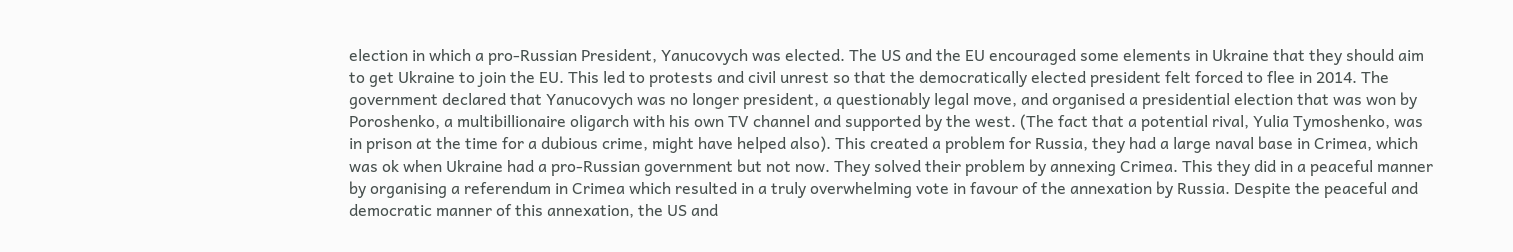election in which a pro-Russian President, Yanucovych was elected. The US and the EU encouraged some elements in Ukraine that they should aim to get Ukraine to join the EU. This led to protests and civil unrest so that the democratically elected president felt forced to flee in 2014. The government declared that Yanucovych was no longer president, a questionably legal move, and organised a presidential election that was won by Poroshenko, a multibillionaire oligarch with his own TV channel and supported by the west. (The fact that a potential rival, Yulia Tymoshenko, was in prison at the time for a dubious crime, might have helped also). This created a problem for Russia, they had a large naval base in Crimea, which was ok when Ukraine had a pro-Russian government but not now. They solved their problem by annexing Crimea. This they did in a peaceful manner by organising a referendum in Crimea which resulted in a truly overwhelming vote in favour of the annexation by Russia. Despite the peaceful and democratic manner of this annexation, the US and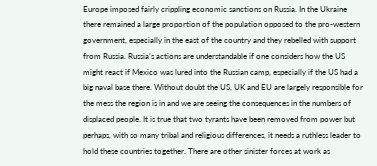Europe imposed fairly crippling economic sanctions on Russia. In the Ukraine there remained a large proportion of the population opposed to the pro-western government, especially in the east of the country and they rebelled with support from Russia. Russia’s actions are understandable if one considers how the US might react if Mexico was lured into the Russian camp, especially if the US had a big naval base there. Without doubt the US, UK and EU are largely responsible for the mess the region is in and we are seeing the consequences in the numbers of displaced people. It is true that two tyrants have been removed from power but perhaps, with so many tribal and religious differences, it needs a ruthless leader to hold these countries together. There are other sinister forces at work as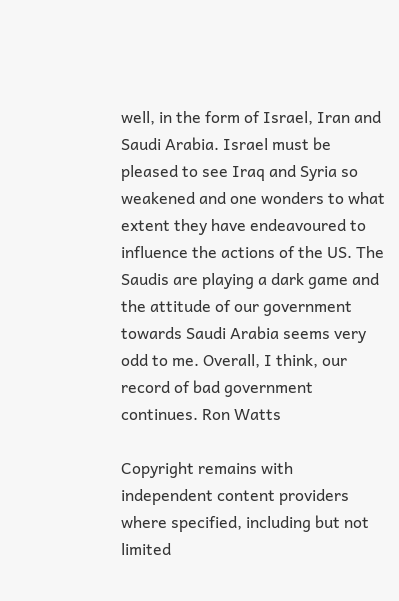well, in the form of Israel, Iran and Saudi Arabia. Israel must be pleased to see Iraq and Syria so weakened and one wonders to what extent they have endeavoured to influence the actions of the US. The Saudis are playing a dark game and the attitude of our government towards Saudi Arabia seems very odd to me. Overall, I think, our record of bad government continues. Ron Watts

Copyright remains with independent content providers where specified, including but not limited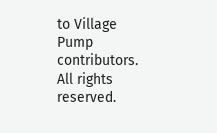to Village Pump contributors. All rights reserved.